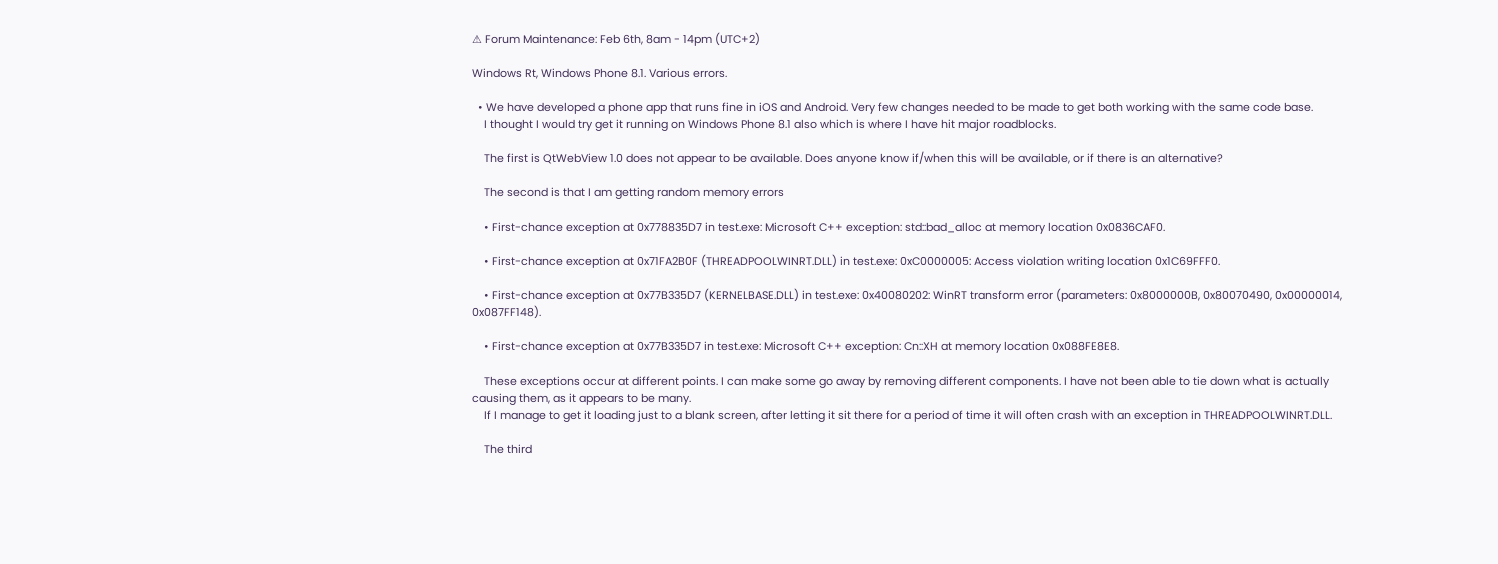⚠ Forum Maintenance: Feb 6th, 8am - 14pm (UTC+2)

Windows Rt, Windows Phone 8.1. Various errors.

  • We have developed a phone app that runs fine in iOS and Android. Very few changes needed to be made to get both working with the same code base.
    I thought I would try get it running on Windows Phone 8.1 also which is where I have hit major roadblocks.

    The first is QtWebView 1.0 does not appear to be available. Does anyone know if/when this will be available, or if there is an alternative?

    The second is that I am getting random memory errors

    • First-chance exception at 0x778835D7 in test.exe: Microsoft C++ exception: std::bad_alloc at memory location 0x0836CAF0.

    • First-chance exception at 0x71FA2B0F (THREADPOOLWINRT.DLL) in test.exe: 0xC0000005: Access violation writing location 0x1C69FFF0.

    • First-chance exception at 0x77B335D7 (KERNELBASE.DLL) in test.exe: 0x40080202: WinRT transform error (parameters: 0x8000000B, 0x80070490, 0x00000014, 0x087FF148).

    • First-chance exception at 0x77B335D7 in test.exe: Microsoft C++ exception: Cn::XH at memory location 0x088FE8E8.

    These exceptions occur at different points. I can make some go away by removing different components. I have not been able to tie down what is actually causing them, as it appears to be many.
    If I manage to get it loading just to a blank screen, after letting it sit there for a period of time it will often crash with an exception in THREADPOOLWINRT.DLL.

    The third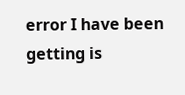error I have been getting is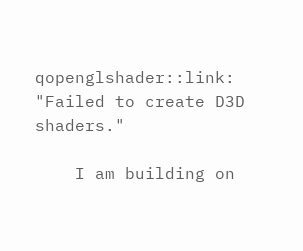qopenglshader::link: "Failed to create D3D shaders."

    I am building on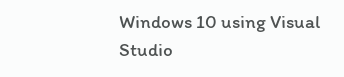Windows 10 using Visual Studio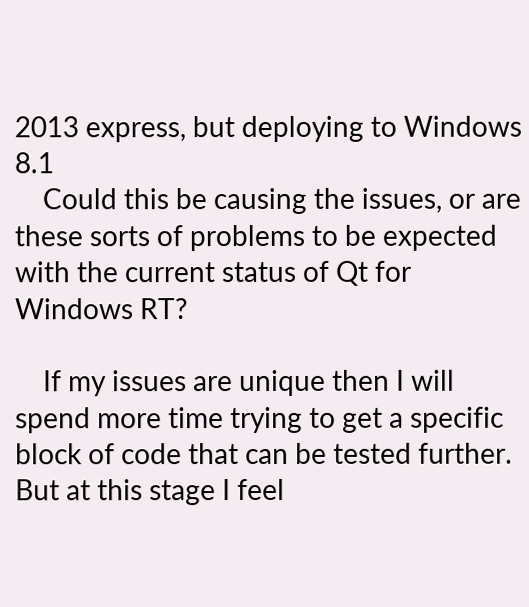2013 express, but deploying to Windows 8.1
    Could this be causing the issues, or are these sorts of problems to be expected with the current status of Qt for Windows RT?

    If my issues are unique then I will spend more time trying to get a specific block of code that can be tested further. But at this stage I feel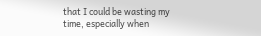that I could be wasting my time, especially when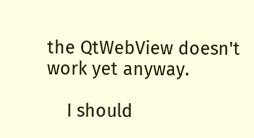the QtWebView doesn't work yet anyway.

    I should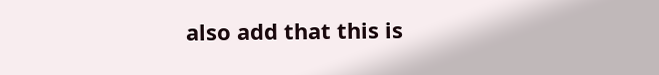also add that this is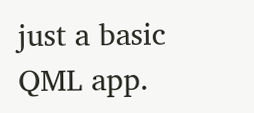just a basic QML app.